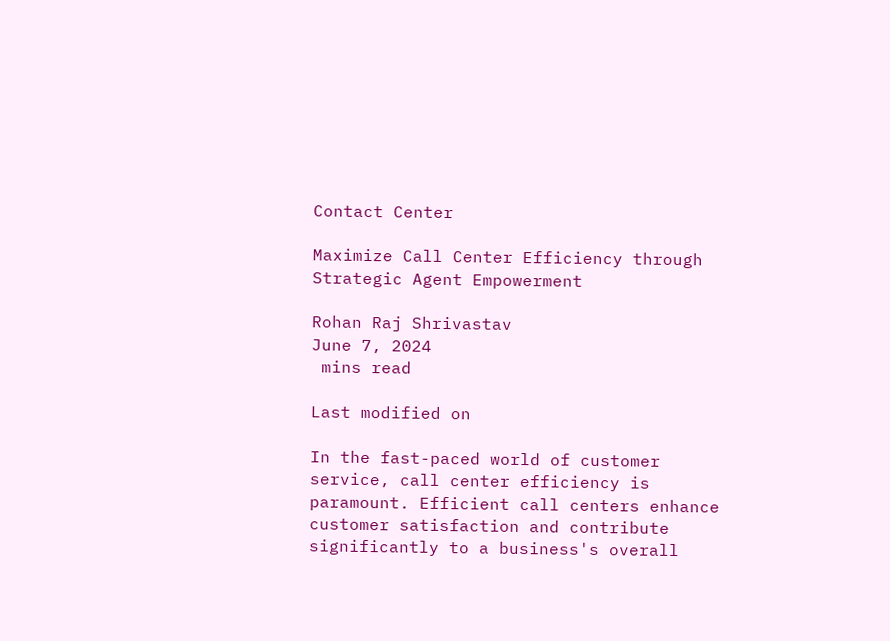Contact Center

Maximize Call Center Efficiency through Strategic Agent Empowerment

Rohan Raj Shrivastav
June 7, 2024
 mins read

Last modified on

In the fast-paced world of customer service, call center efficiency is paramount. Efficient call centers enhance customer satisfaction and contribute significantly to a business's overall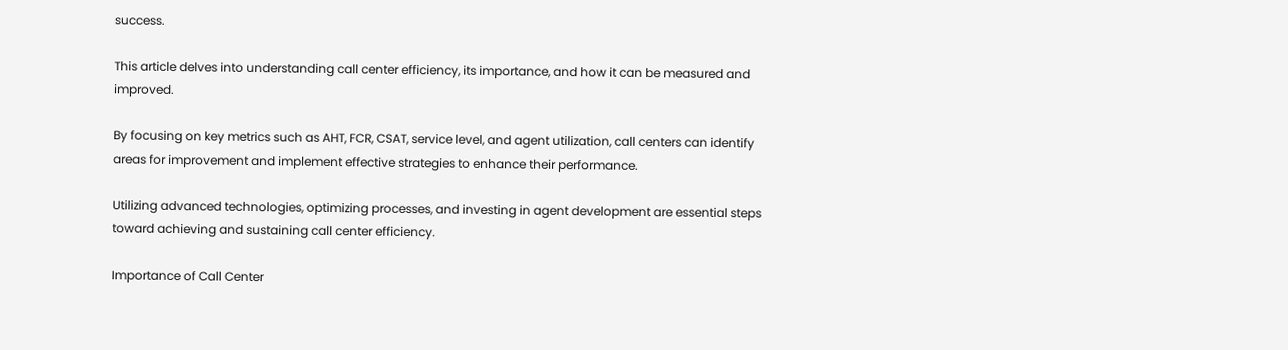success.

This article delves into understanding call center efficiency, its importance, and how it can be measured and improved.

By focusing on key metrics such as AHT, FCR, CSAT, service level, and agent utilization, call centers can identify areas for improvement and implement effective strategies to enhance their performance.

Utilizing advanced technologies, optimizing processes, and investing in agent development are essential steps toward achieving and sustaining call center efficiency.

Importance of Call Center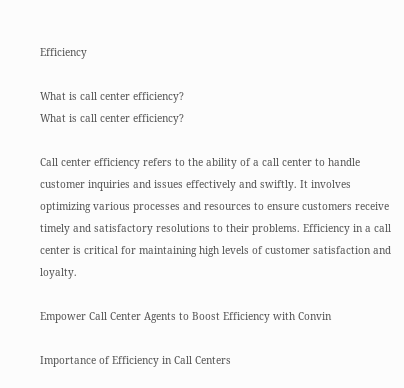Efficiency

What is call center efficiency?
What is call center efficiency?

Call center efficiency refers to the ability of a call center to handle customer inquiries and issues effectively and swiftly. It involves optimizing various processes and resources to ensure customers receive timely and satisfactory resolutions to their problems. Efficiency in a call center is critical for maintaining high levels of customer satisfaction and loyalty.

Empower Call Center Agents to Boost Efficiency with Convin

Importance of Efficiency in Call Centers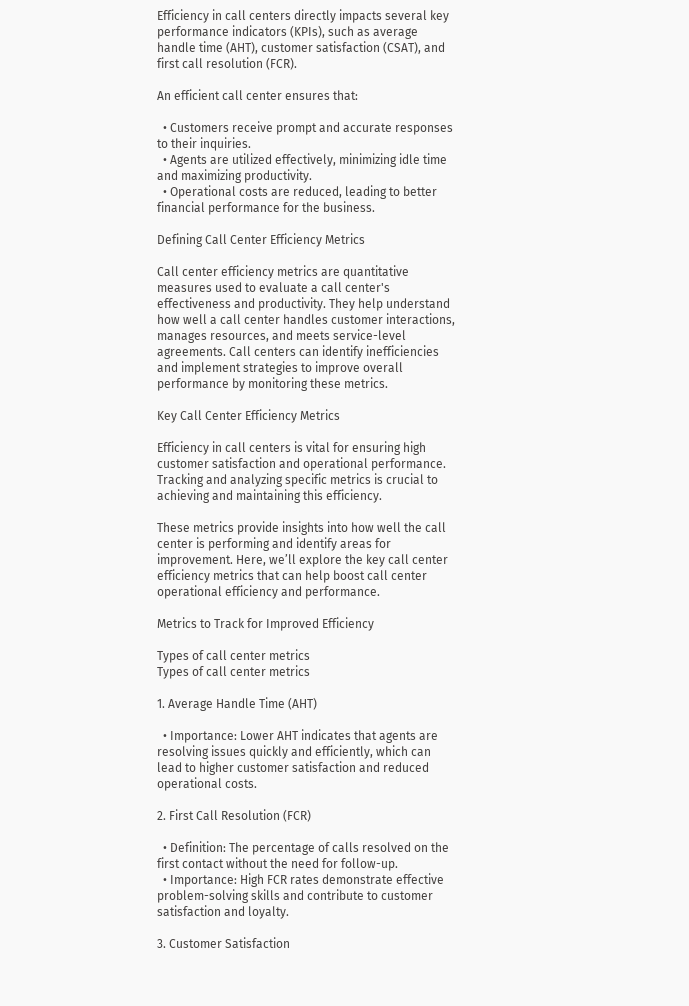Efficiency in call centers directly impacts several key performance indicators (KPIs), such as average handle time (AHT), customer satisfaction (CSAT), and first call resolution (FCR).

An efficient call center ensures that:

  • Customers receive prompt and accurate responses to their inquiries.
  • Agents are utilized effectively, minimizing idle time and maximizing productivity.
  • Operational costs are reduced, leading to better financial performance for the business.

Defining Call Center Efficiency Metrics

Call center efficiency metrics are quantitative measures used to evaluate a call center's effectiveness and productivity. They help understand how well a call center handles customer interactions, manages resources, and meets service-level agreements. Call centers can identify inefficiencies and implement strategies to improve overall performance by monitoring these metrics.

Key Call Center Efficiency Metrics

Efficiency in call centers is vital for ensuring high customer satisfaction and operational performance. Tracking and analyzing specific metrics is crucial to achieving and maintaining this efficiency.

These metrics provide insights into how well the call center is performing and identify areas for improvement. Here, we’ll explore the key call center efficiency metrics that can help boost call center operational efficiency and performance.

Metrics to Track for Improved Efficiency

Types of call center metrics
Types of call center metrics

1. Average Handle Time (AHT)

  • Importance: Lower AHT indicates that agents are resolving issues quickly and efficiently, which can lead to higher customer satisfaction and reduced operational costs.

2. First Call Resolution (FCR)

  • Definition: The percentage of calls resolved on the first contact without the need for follow-up.
  • Importance: High FCR rates demonstrate effective problem-solving skills and contribute to customer satisfaction and loyalty.

3. Customer Satisfaction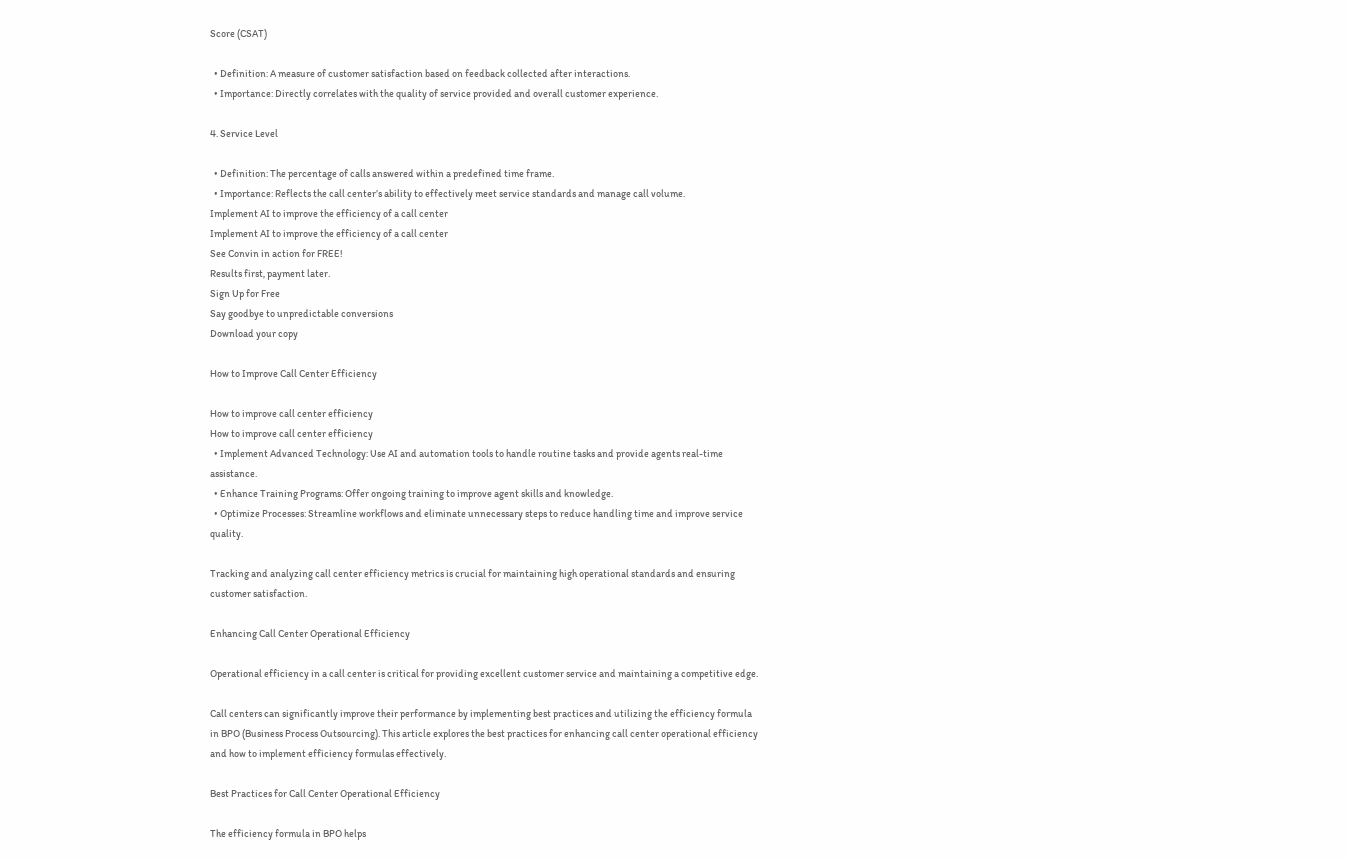Score (CSAT)

  • Definition: A measure of customer satisfaction based on feedback collected after interactions.
  • Importance: Directly correlates with the quality of service provided and overall customer experience.

4. Service Level

  • Definition: The percentage of calls answered within a predefined time frame.
  • Importance: Reflects the call center’s ability to effectively meet service standards and manage call volume.
Implement AI to improve the efficiency of a call center
Implement AI to improve the efficiency of a call center
See Convin in action for FREE!
Results first, payment later.
Sign Up for Free
Say goodbye to unpredictable conversions
Download your copy

How to Improve Call Center Efficiency

How to improve call center efficiency
How to improve call center efficiency
  • Implement Advanced Technology: Use AI and automation tools to handle routine tasks and provide agents real-time assistance.
  • Enhance Training Programs: Offer ongoing training to improve agent skills and knowledge.
  • Optimize Processes: Streamline workflows and eliminate unnecessary steps to reduce handling time and improve service quality.

Tracking and analyzing call center efficiency metrics is crucial for maintaining high operational standards and ensuring customer satisfaction.

Enhancing Call Center Operational Efficiency

Operational efficiency in a call center is critical for providing excellent customer service and maintaining a competitive edge.

Call centers can significantly improve their performance by implementing best practices and utilizing the efficiency formula in BPO (Business Process Outsourcing). This article explores the best practices for enhancing call center operational efficiency and how to implement efficiency formulas effectively.

Best Practices for Call Center Operational Efficiency

The efficiency formula in BPO helps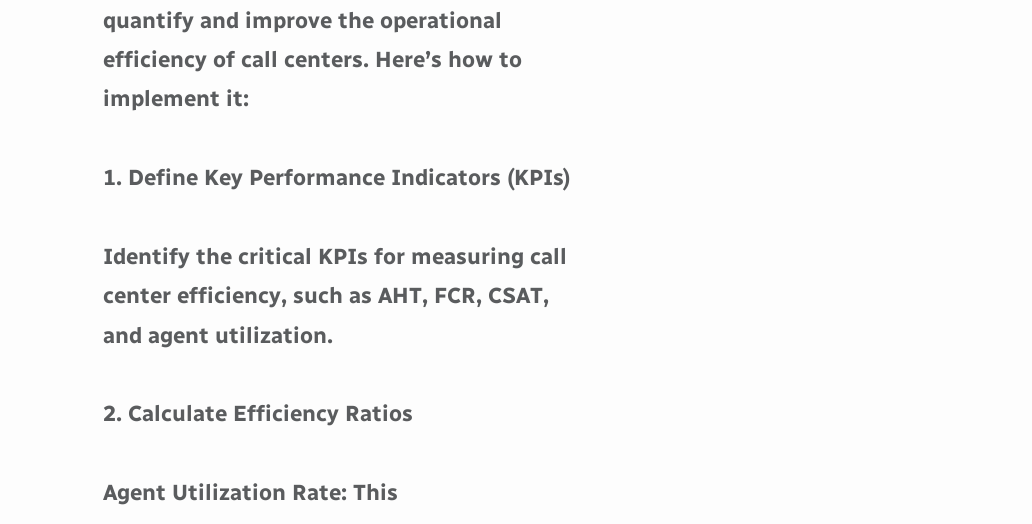quantify and improve the operational efficiency of call centers. Here’s how to implement it:

1. Define Key Performance Indicators (KPIs)

Identify the critical KPIs for measuring call center efficiency, such as AHT, FCR, CSAT, and agent utilization.

2. Calculate Efficiency Ratios

Agent Utilization Rate: This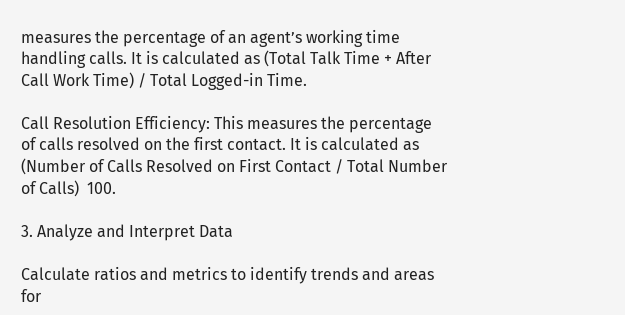measures the percentage of an agent’s working time handling calls. It is calculated as (Total Talk Time + After Call Work Time) / Total Logged-in Time.

Call Resolution Efficiency: This measures the percentage of calls resolved on the first contact. It is calculated as (Number of Calls Resolved on First Contact / Total Number of Calls)  100.

3. Analyze and Interpret Data

Calculate ratios and metrics to identify trends and areas for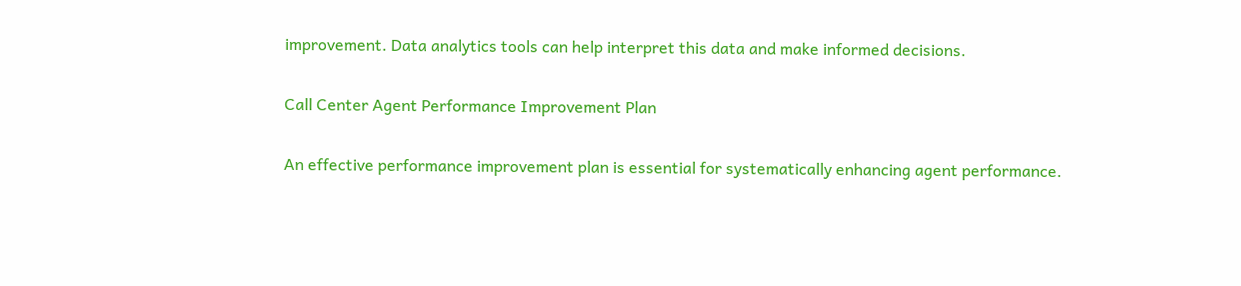improvement. Data analytics tools can help interpret this data and make informed decisions.

Call Center Agent Performance Improvement Plan

An effective performance improvement plan is essential for systematically enhancing agent performance.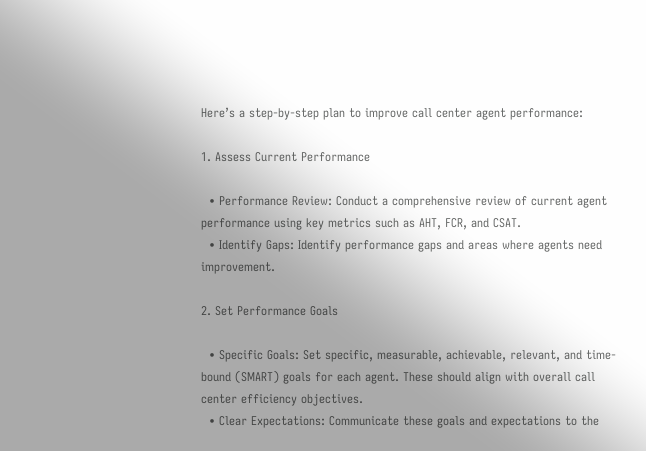Here’s a step-by-step plan to improve call center agent performance:

1. Assess Current Performance

  • Performance Review: Conduct a comprehensive review of current agent performance using key metrics such as AHT, FCR, and CSAT.
  • Identify Gaps: Identify performance gaps and areas where agents need improvement.

2. Set Performance Goals

  • Specific Goals: Set specific, measurable, achievable, relevant, and time-bound (SMART) goals for each agent. These should align with overall call center efficiency objectives.
  • Clear Expectations: Communicate these goals and expectations to the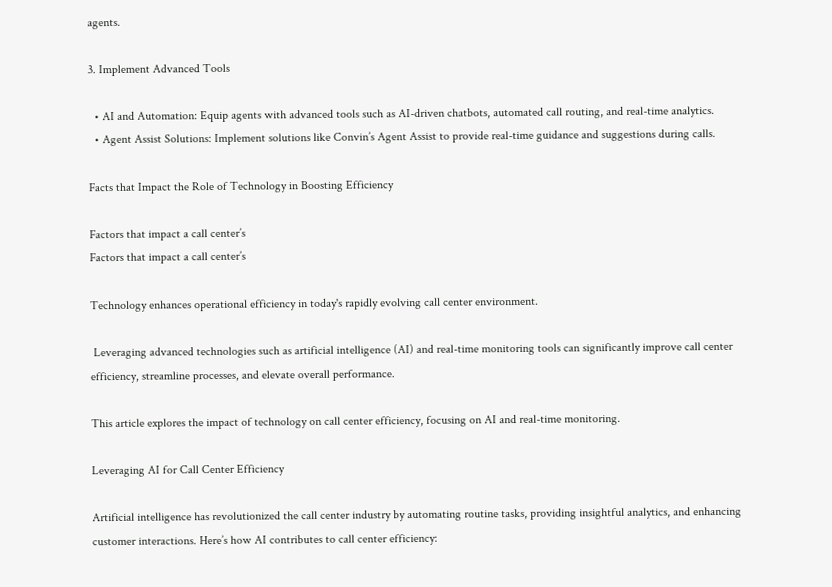agents.

3. Implement Advanced Tools

  • AI and Automation: Equip agents with advanced tools such as AI-driven chatbots, automated call routing, and real-time analytics.
  • Agent Assist Solutions: Implement solutions like Convin’s Agent Assist to provide real-time guidance and suggestions during calls.

Facts that Impact the Role of Technology in Boosting Efficiency

Factors that impact a call center’s
Factors that impact a call center’s

Technology enhances operational efficiency in today's rapidly evolving call center environment.

 Leveraging advanced technologies such as artificial intelligence (AI) and real-time monitoring tools can significantly improve call center efficiency, streamline processes, and elevate overall performance.

This article explores the impact of technology on call center efficiency, focusing on AI and real-time monitoring.

Leveraging AI for Call Center Efficiency

Artificial intelligence has revolutionized the call center industry by automating routine tasks, providing insightful analytics, and enhancing customer interactions. Here’s how AI contributes to call center efficiency: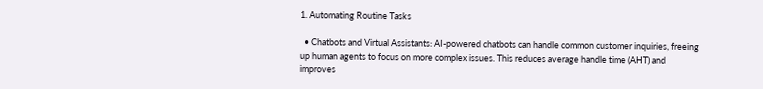1. Automating Routine Tasks

  • Chatbots and Virtual Assistants: AI-powered chatbots can handle common customer inquiries, freeing up human agents to focus on more complex issues. This reduces average handle time (AHT) and improves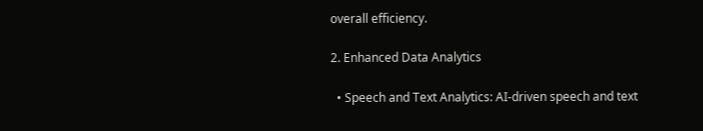overall efficiency.

2. Enhanced Data Analytics

  • Speech and Text Analytics: AI-driven speech and text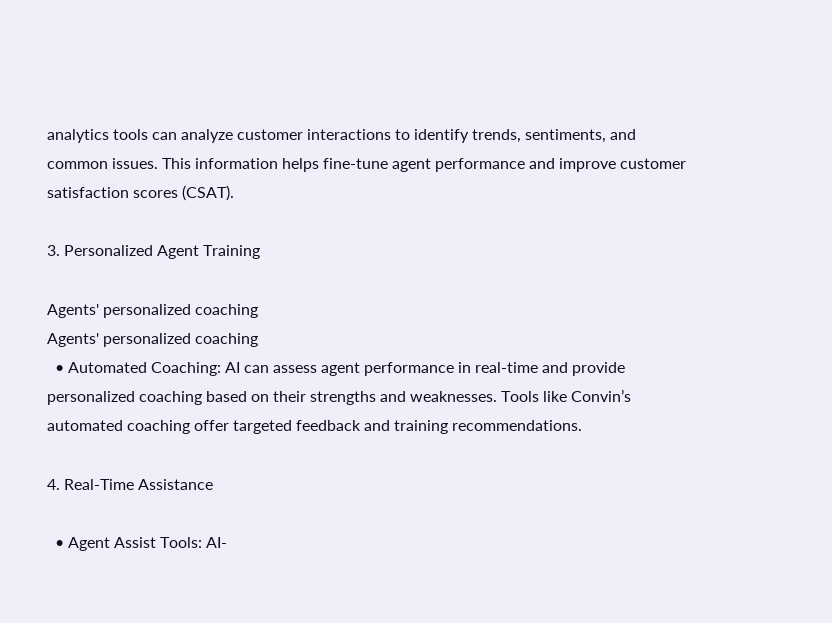analytics tools can analyze customer interactions to identify trends, sentiments, and common issues. This information helps fine-tune agent performance and improve customer satisfaction scores (CSAT).

3. Personalized Agent Training

Agents' personalized coaching
Agents' personalized coaching
  • Automated Coaching: AI can assess agent performance in real-time and provide personalized coaching based on their strengths and weaknesses. Tools like Convin’s automated coaching offer targeted feedback and training recommendations.

4. Real-Time Assistance

  • Agent Assist Tools: AI-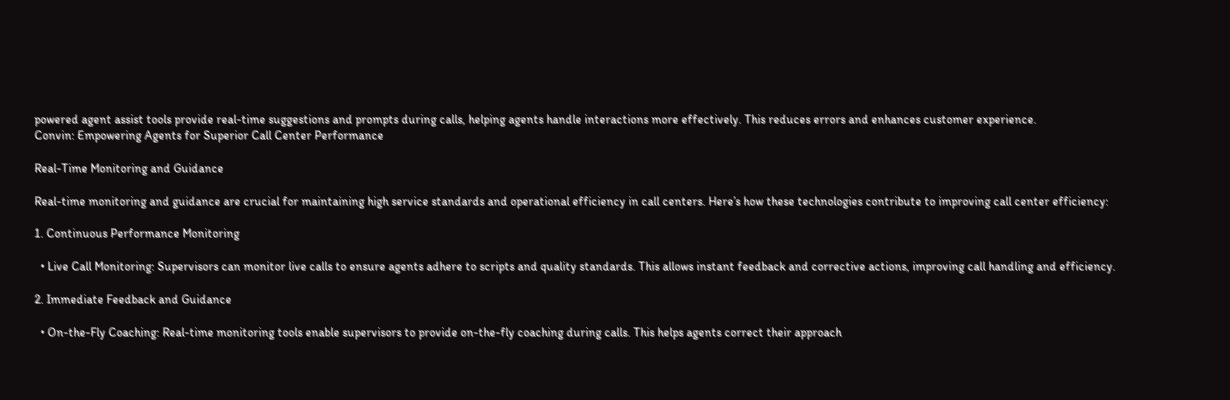powered agent assist tools provide real-time suggestions and prompts during calls, helping agents handle interactions more effectively. This reduces errors and enhances customer experience.
Convin: Empowering Agents for Superior Call Center Performance

Real-Time Monitoring and Guidance

Real-time monitoring and guidance are crucial for maintaining high service standards and operational efficiency in call centers. Here’s how these technologies contribute to improving call center efficiency:

1. Continuous Performance Monitoring

  • Live Call Monitoring: Supervisors can monitor live calls to ensure agents adhere to scripts and quality standards. This allows instant feedback and corrective actions, improving call handling and efficiency.

2. Immediate Feedback and Guidance

  • On-the-Fly Coaching: Real-time monitoring tools enable supervisors to provide on-the-fly coaching during calls. This helps agents correct their approach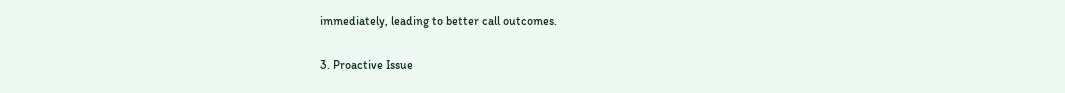immediately, leading to better call outcomes.

3. Proactive Issue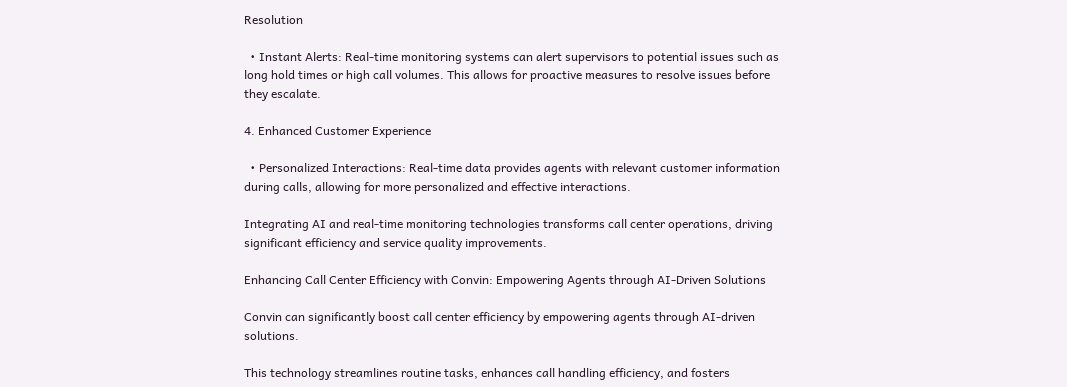Resolution

  • Instant Alerts: Real-time monitoring systems can alert supervisors to potential issues such as long hold times or high call volumes. This allows for proactive measures to resolve issues before they escalate.

4. Enhanced Customer Experience

  • Personalized Interactions: Real-time data provides agents with relevant customer information during calls, allowing for more personalized and effective interactions.

Integrating AI and real-time monitoring technologies transforms call center operations, driving significant efficiency and service quality improvements.

Enhancing Call Center Efficiency with Convin: Empowering Agents through AI-Driven Solutions

Convin can significantly boost call center efficiency by empowering agents through AI-driven solutions.

This technology streamlines routine tasks, enhances call handling efficiency, and fosters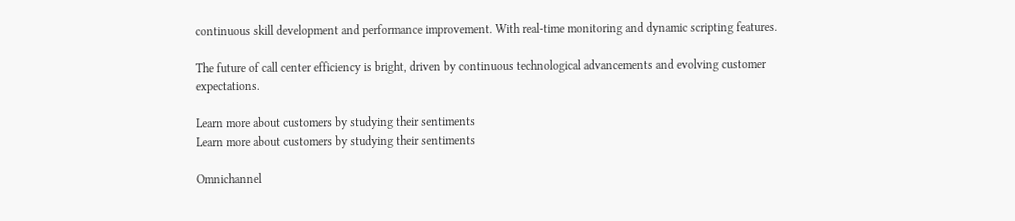continuous skill development and performance improvement. With real-time monitoring and dynamic scripting features.

The future of call center efficiency is bright, driven by continuous technological advancements and evolving customer expectations.

Learn more about customers by studying their sentiments
Learn more about customers by studying their sentiments

Omnichannel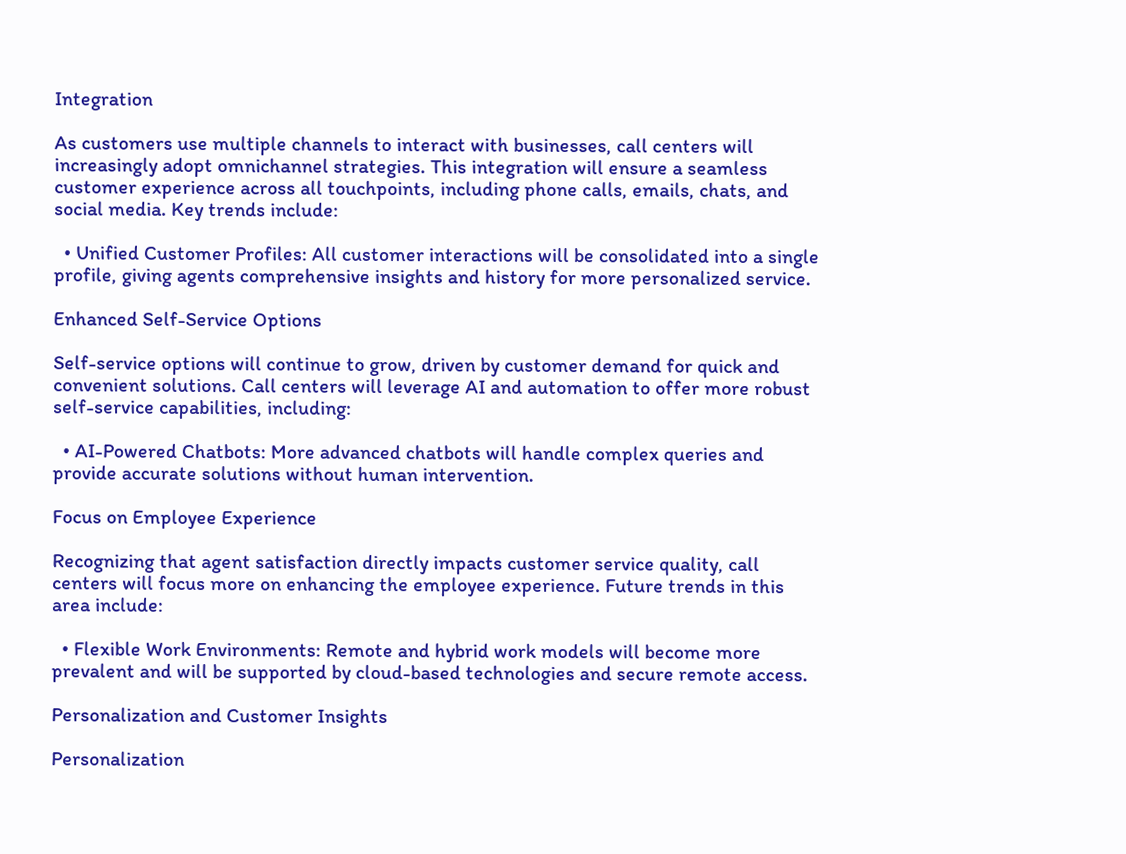Integration

As customers use multiple channels to interact with businesses, call centers will increasingly adopt omnichannel strategies. This integration will ensure a seamless customer experience across all touchpoints, including phone calls, emails, chats, and social media. Key trends include:

  • Unified Customer Profiles: All customer interactions will be consolidated into a single profile, giving agents comprehensive insights and history for more personalized service.

Enhanced Self-Service Options

Self-service options will continue to grow, driven by customer demand for quick and convenient solutions. Call centers will leverage AI and automation to offer more robust self-service capabilities, including:

  • AI-Powered Chatbots: More advanced chatbots will handle complex queries and provide accurate solutions without human intervention.

Focus on Employee Experience

Recognizing that agent satisfaction directly impacts customer service quality, call centers will focus more on enhancing the employee experience. Future trends in this area include:

  • Flexible Work Environments: Remote and hybrid work models will become more prevalent and will be supported by cloud-based technologies and secure remote access.

Personalization and Customer Insights

Personalization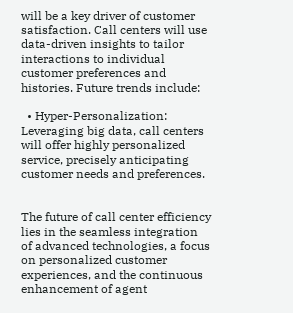will be a key driver of customer satisfaction. Call centers will use data-driven insights to tailor interactions to individual customer preferences and histories. Future trends include:

  • Hyper-Personalization: Leveraging big data, call centers will offer highly personalized service, precisely anticipating customer needs and preferences.


The future of call center efficiency lies in the seamless integration of advanced technologies, a focus on personalized customer experiences, and the continuous enhancement of agent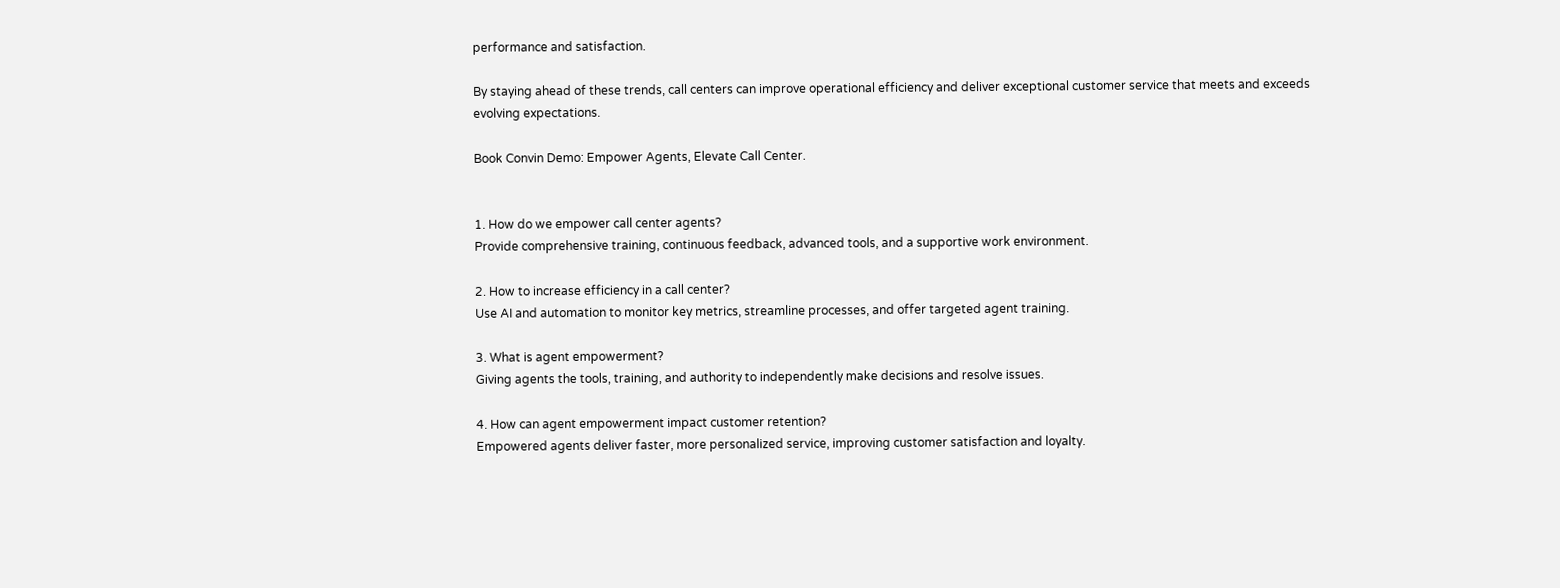performance and satisfaction.

By staying ahead of these trends, call centers can improve operational efficiency and deliver exceptional customer service that meets and exceeds evolving expectations.

Book Convin Demo: Empower Agents, Elevate Call Center.


1. How do we empower call center agents?
Provide comprehensive training, continuous feedback, advanced tools, and a supportive work environment.

2. How to increase efficiency in a call center?
Use AI and automation to monitor key metrics, streamline processes, and offer targeted agent training.

3. What is agent empowerment?
Giving agents the tools, training, and authority to independently make decisions and resolve issues.

4. How can agent empowerment impact customer retention?
Empowered agents deliver faster, more personalized service, improving customer satisfaction and loyalty.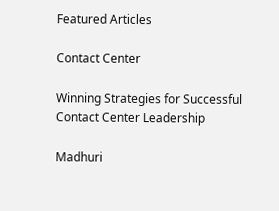Featured Articles

Contact Center

Winning Strategies for Successful Contact Center Leadership

Madhuri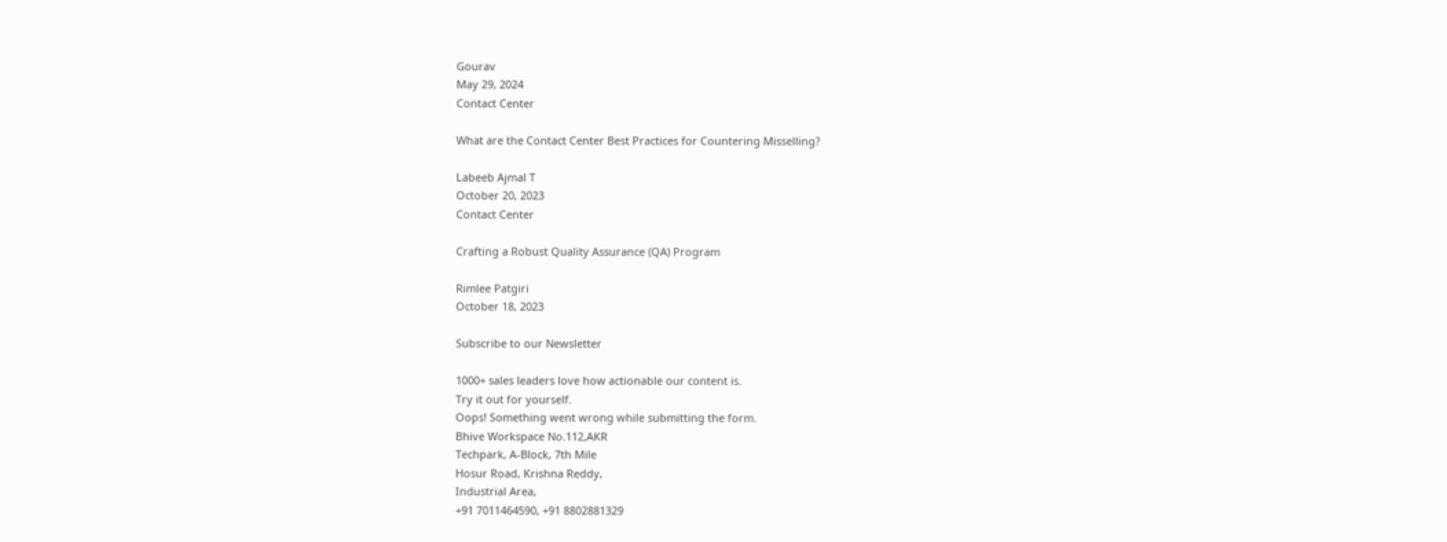Gourav
May 29, 2024
Contact Center

What are the Contact Center Best Practices for Countering Misselling?

Labeeb Ajmal T
October 20, 2023
Contact Center

Crafting a Robust Quality Assurance (QA) Program

Rimlee Patgiri
October 18, 2023

Subscribe to our Newsletter

1000+ sales leaders love how actionable our content is.
Try it out for yourself.
Oops! Something went wrong while submitting the form.
Bhive Workspace No.112,AKR
Techpark, A-Block, 7th Mile
Hosur Road, Krishna Reddy,
Industrial Area,
+91 7011464590, +91 8802881329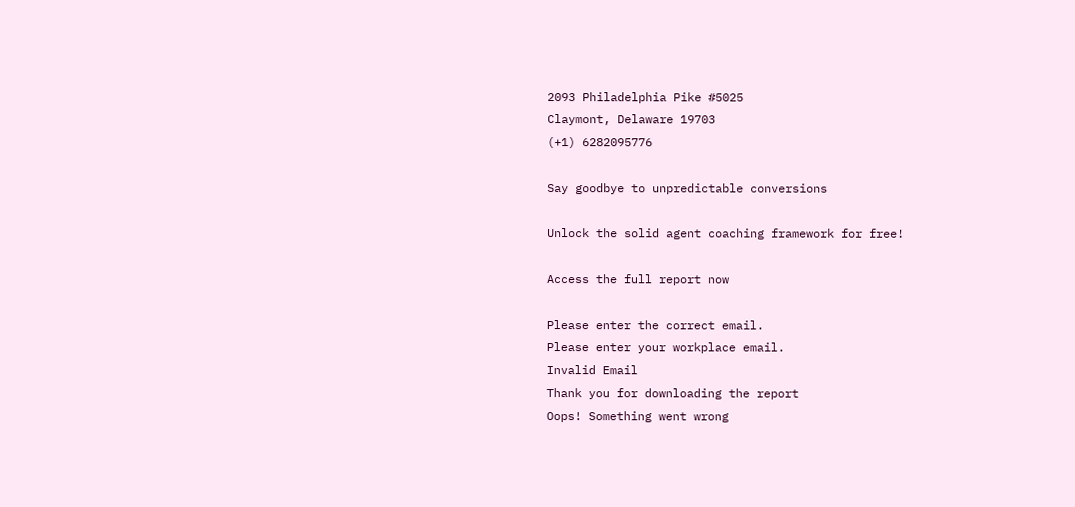2093 Philadelphia Pike #5025
Claymont, Delaware 19703
(+1) 6282095776

Say goodbye to unpredictable conversions

Unlock the solid agent coaching framework for free!

Access the full report now

Please enter the correct email.
Please enter your workplace email.
Invalid Email
Thank you for downloading the report
Oops! Something went wrong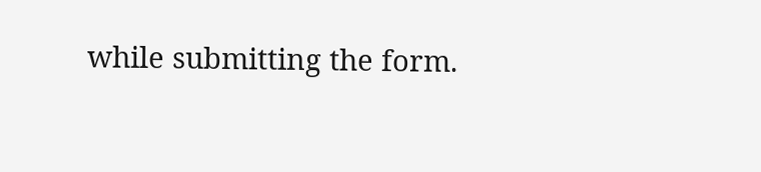while submitting the form.